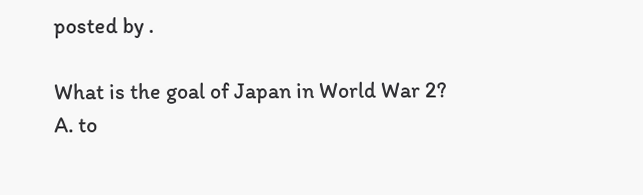posted by .

What is the goal of Japan in World War 2?
A. to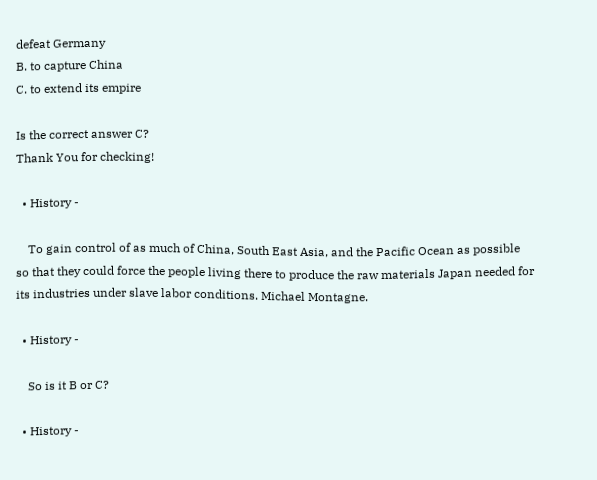defeat Germany
B. to capture China
C. to extend its empire

Is the correct answer C?
Thank You for checking!

  • History -

    To gain control of as much of China, South East Asia, and the Pacific Ocean as possible so that they could force the people living there to produce the raw materials Japan needed for its industries under slave labor conditions. Michael Montagne.

  • History -

    So is it B or C?

  • History -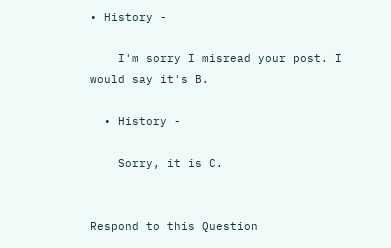• History -

    I'm sorry I misread your post. I would say it's B.

  • History -

    Sorry, it is C.


Respond to this Question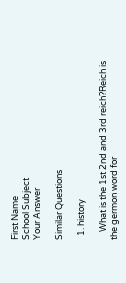First Name
School Subject
Your Answer

Similar Questions

  1. history

    What is the 1st 2nd and 3rd reich?Reich is the germon word for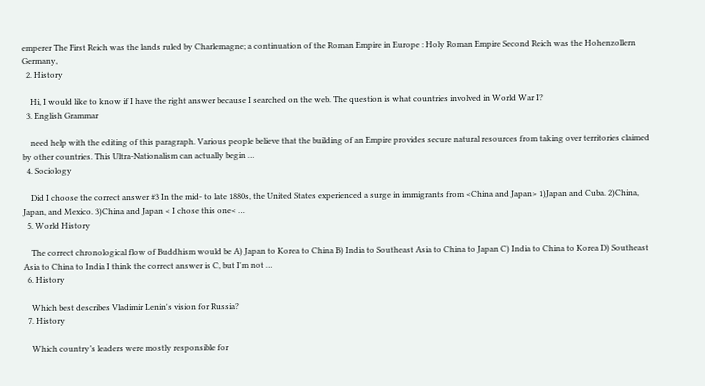emperer The First Reich was the lands ruled by Charlemagne; a continuation of the Roman Empire in Europe : Holy Roman Empire Second Reich was the Hohenzollern Germany,
  2. History

    Hi, I would like to know if I have the right answer because I searched on the web. The question is what countries involved in World War I?
  3. English Grammar

    need help with the editing of this paragraph. Various people believe that the building of an Empire provides secure natural resources from taking over territories claimed by other countries. This Ultra-Nationalism can actually begin …
  4. Sociology

    Did I choose the correct answer #3 In the mid- to late 1880s, the United States experienced a surge in immigrants from <China and Japan> 1)Japan and Cuba. 2)China, Japan, and Mexico. 3)China and Japan < I chose this one< …
  5. World History

    The correct chronological flow of Buddhism would be A) Japan to Korea to China B) India to Southeast Asia to China to Japan C) India to China to Korea D) Southeast Asia to China to India I think the correct answer is C, but I'm not …
  6. History

    Which best describes Vladimir Lenin's vision for Russia?
  7. History

    Which country’s leaders were mostly responsible for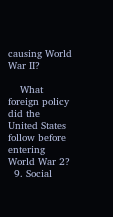causing World War II?

    What foreign policy did the United States follow before entering World War 2?
  9. Social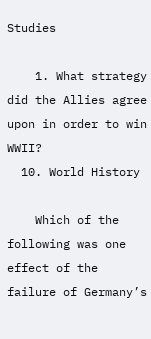Studies

    1. What strategy did the Allies agree upon in order to win WWII?
  10. World History

    Which of the following was one effect of the failure of Germany’s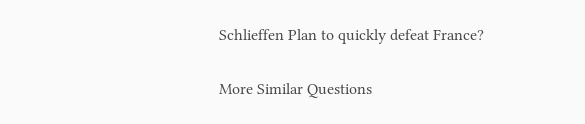Schlieffen Plan to quickly defeat France?

More Similar Questions